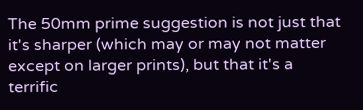The 50mm prime suggestion is not just that it's sharper (which may or may not matter except on larger prints), but that it's a terrific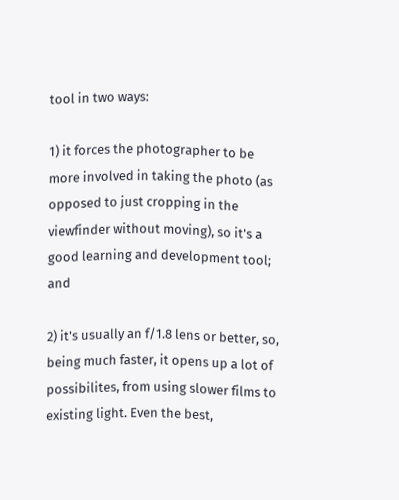tool in two ways:

1) it forces the photographer to be more involved in taking the photo (as opposed to just cropping in the viewfinder without moving), so it's a good learning and development tool; and

2) it's usually an f/1.8 lens or better, so, being much faster, it opens up a lot of possibilites, from using slower films to existing light. Even the best,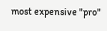most expensive "pro"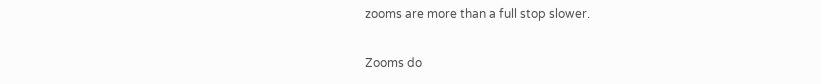zooms are more than a full stop slower.

Zooms do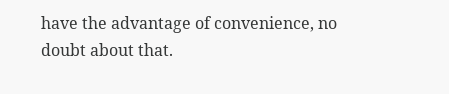have the advantage of convenience, no doubt about that.